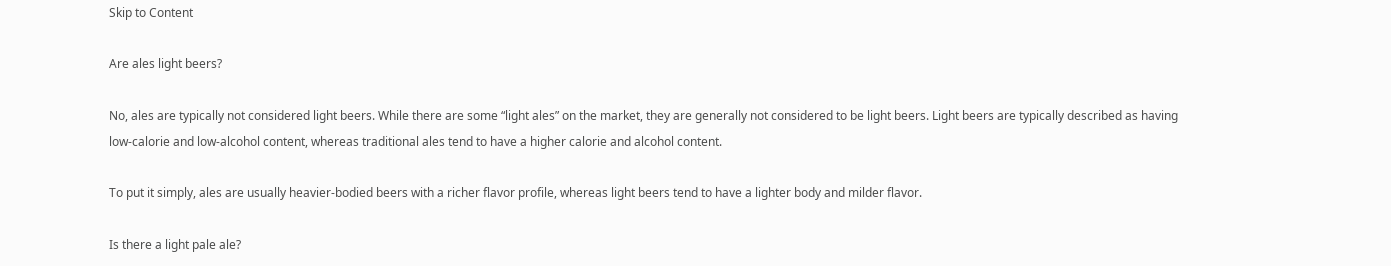Skip to Content

Are ales light beers?

No, ales are typically not considered light beers. While there are some “light ales” on the market, they are generally not considered to be light beers. Light beers are typically described as having low-calorie and low-alcohol content, whereas traditional ales tend to have a higher calorie and alcohol content.

To put it simply, ales are usually heavier-bodied beers with a richer flavor profile, whereas light beers tend to have a lighter body and milder flavor.

Is there a light pale ale?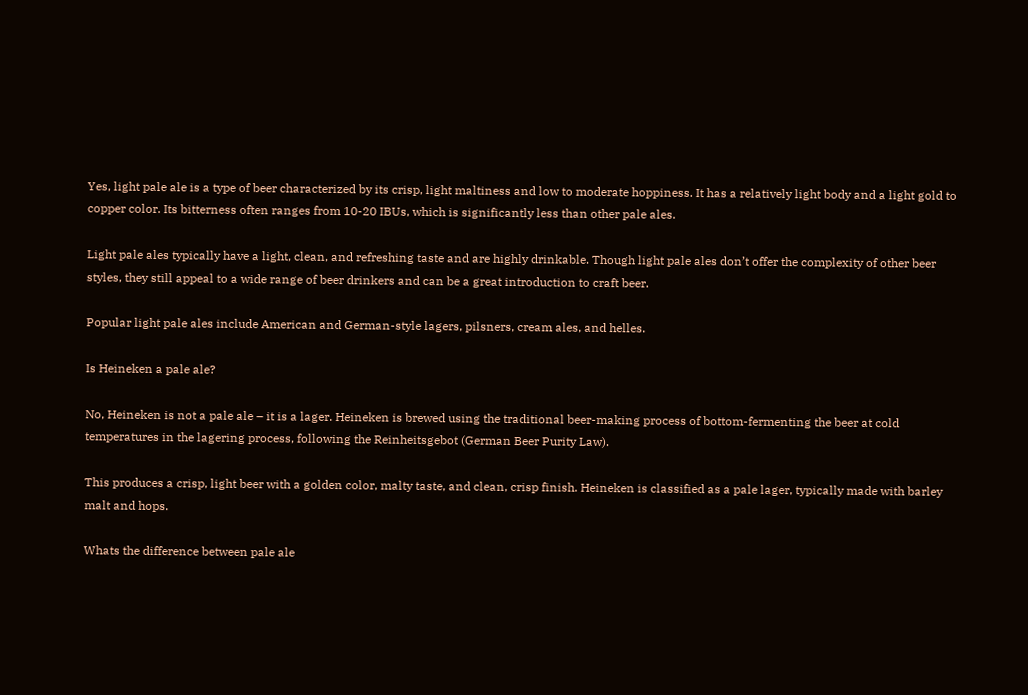Yes, light pale ale is a type of beer characterized by its crisp, light maltiness and low to moderate hoppiness. It has a relatively light body and a light gold to copper color. Its bitterness often ranges from 10-20 IBUs, which is significantly less than other pale ales.

Light pale ales typically have a light, clean, and refreshing taste and are highly drinkable. Though light pale ales don’t offer the complexity of other beer styles, they still appeal to a wide range of beer drinkers and can be a great introduction to craft beer.

Popular light pale ales include American and German-style lagers, pilsners, cream ales, and helles.

Is Heineken a pale ale?

No, Heineken is not a pale ale – it is a lager. Heineken is brewed using the traditional beer-making process of bottom-fermenting the beer at cold temperatures in the lagering process, following the Reinheitsgebot (German Beer Purity Law).

This produces a crisp, light beer with a golden color, malty taste, and clean, crisp finish. Heineken is classified as a pale lager, typically made with barley malt and hops.

Whats the difference between pale ale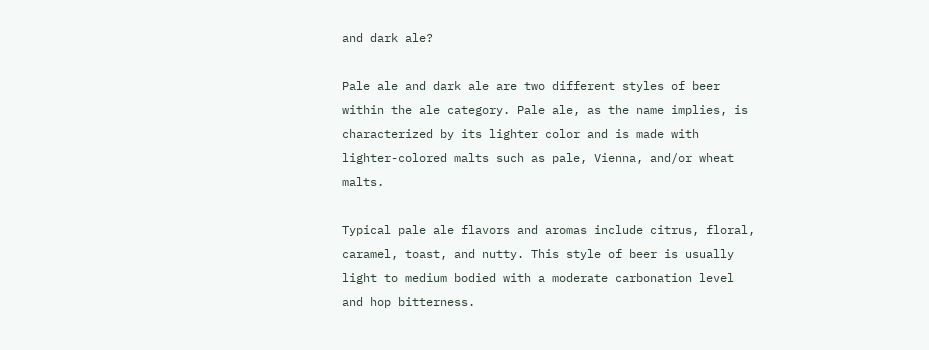and dark ale?

Pale ale and dark ale are two different styles of beer within the ale category. Pale ale, as the name implies, is characterized by its lighter color and is made with lighter-colored malts such as pale, Vienna, and/or wheat malts.

Typical pale ale flavors and aromas include citrus, floral, caramel, toast, and nutty. This style of beer is usually light to medium bodied with a moderate carbonation level and hop bitterness.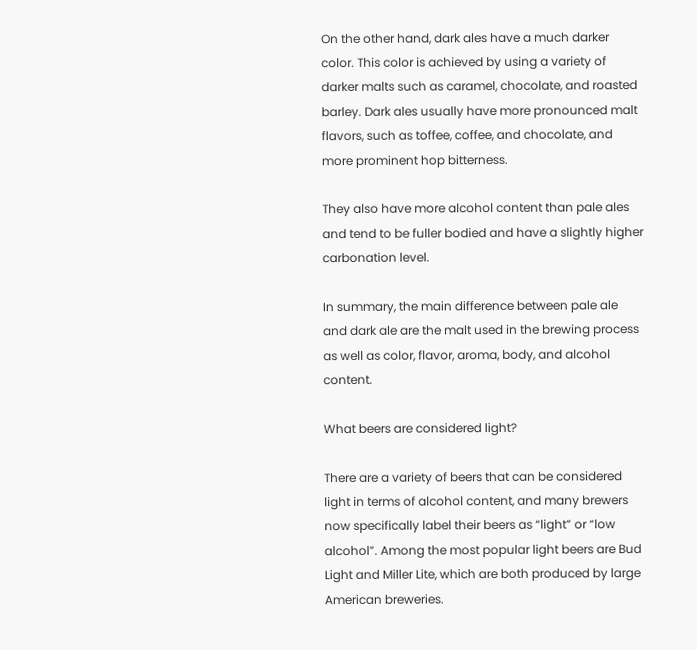On the other hand, dark ales have a much darker color. This color is achieved by using a variety of darker malts such as caramel, chocolate, and roasted barley. Dark ales usually have more pronounced malt flavors, such as toffee, coffee, and chocolate, and more prominent hop bitterness.

They also have more alcohol content than pale ales and tend to be fuller bodied and have a slightly higher carbonation level.

In summary, the main difference between pale ale and dark ale are the malt used in the brewing process as well as color, flavor, aroma, body, and alcohol content.

What beers are considered light?

There are a variety of beers that can be considered light in terms of alcohol content, and many brewers now specifically label their beers as “light” or “low alcohol”. Among the most popular light beers are Bud Light and Miller Lite, which are both produced by large American breweries.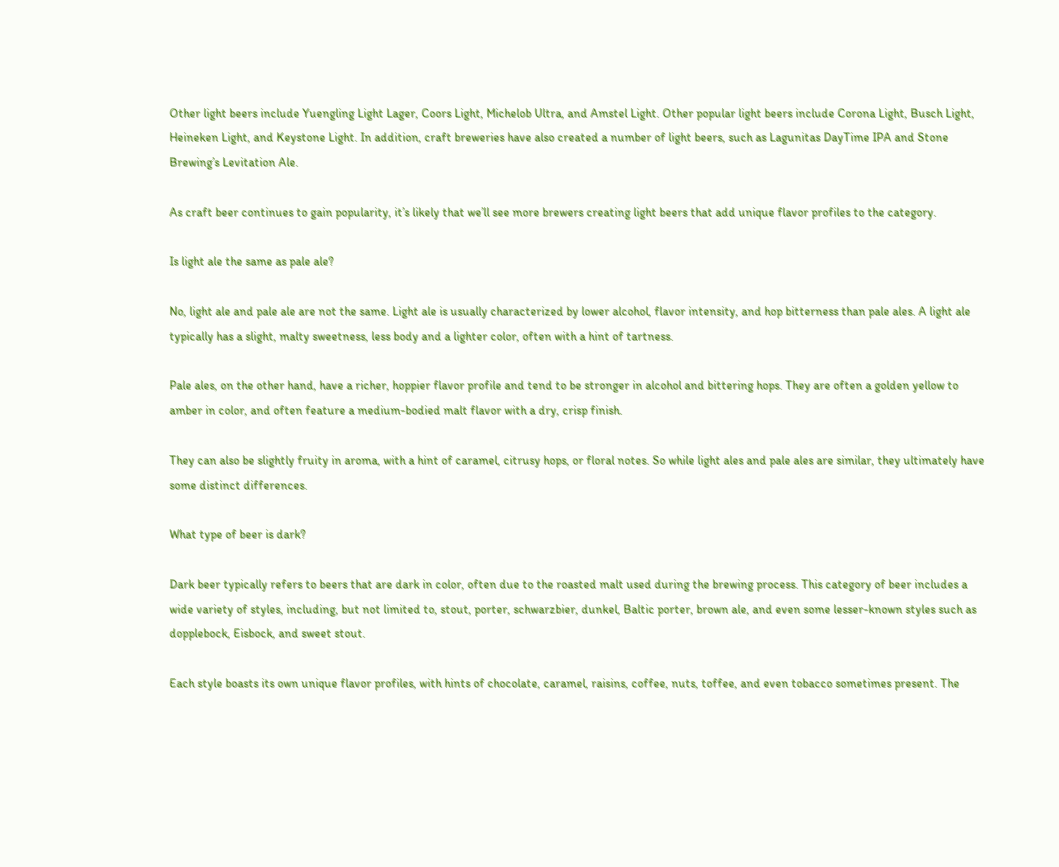Other light beers include Yuengling Light Lager, Coors Light, Michelob Ultra, and Amstel Light. Other popular light beers include Corona Light, Busch Light, Heineken Light, and Keystone Light. In addition, craft breweries have also created a number of light beers, such as Lagunitas DayTime IPA and Stone Brewing’s Levitation Ale.

As craft beer continues to gain popularity, it’s likely that we’ll see more brewers creating light beers that add unique flavor profiles to the category.

Is light ale the same as pale ale?

No, light ale and pale ale are not the same. Light ale is usually characterized by lower alcohol, flavor intensity, and hop bitterness than pale ales. A light ale typically has a slight, malty sweetness, less body and a lighter color, often with a hint of tartness.

Pale ales, on the other hand, have a richer, hoppier flavor profile and tend to be stronger in alcohol and bittering hops. They are often a golden yellow to amber in color, and often feature a medium-bodied malt flavor with a dry, crisp finish.

They can also be slightly fruity in aroma, with a hint of caramel, citrusy hops, or floral notes. So while light ales and pale ales are similar, they ultimately have some distinct differences.

What type of beer is dark?

Dark beer typically refers to beers that are dark in color, often due to the roasted malt used during the brewing process. This category of beer includes a wide variety of styles, including, but not limited to, stout, porter, schwarzbier, dunkel, Baltic porter, brown ale, and even some lesser-known styles such as dopplebock, Eisbock, and sweet stout.

Each style boasts its own unique flavor profiles, with hints of chocolate, caramel, raisins, coffee, nuts, toffee, and even tobacco sometimes present. The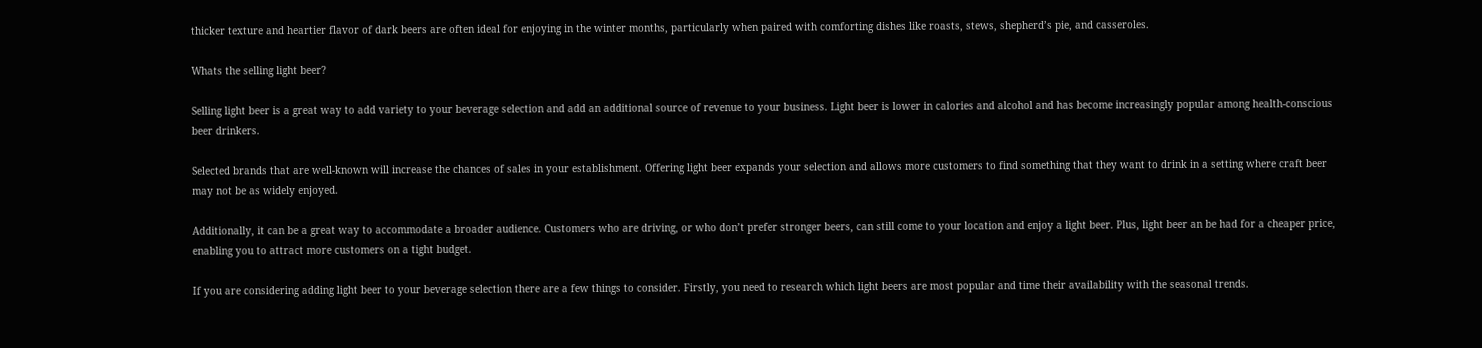thicker texture and heartier flavor of dark beers are often ideal for enjoying in the winter months, particularly when paired with comforting dishes like roasts, stews, shepherd’s pie, and casseroles.

Whats the selling light beer?

Selling light beer is a great way to add variety to your beverage selection and add an additional source of revenue to your business. Light beer is lower in calories and alcohol and has become increasingly popular among health-conscious beer drinkers.

Selected brands that are well-known will increase the chances of sales in your establishment. Offering light beer expands your selection and allows more customers to find something that they want to drink in a setting where craft beer may not be as widely enjoyed.

Additionally, it can be a great way to accommodate a broader audience. Customers who are driving, or who don’t prefer stronger beers, can still come to your location and enjoy a light beer. Plus, light beer an be had for a cheaper price, enabling you to attract more customers on a tight budget.

If you are considering adding light beer to your beverage selection there are a few things to consider. Firstly, you need to research which light beers are most popular and time their availability with the seasonal trends.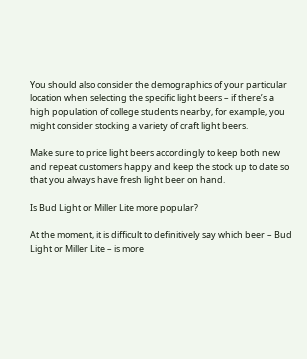You should also consider the demographics of your particular location when selecting the specific light beers – if there’s a high population of college students nearby, for example, you might consider stocking a variety of craft light beers.

Make sure to price light beers accordingly to keep both new and repeat customers happy and keep the stock up to date so that you always have fresh light beer on hand.

Is Bud Light or Miller Lite more popular?

At the moment, it is difficult to definitively say which beer – Bud Light or Miller Lite – is more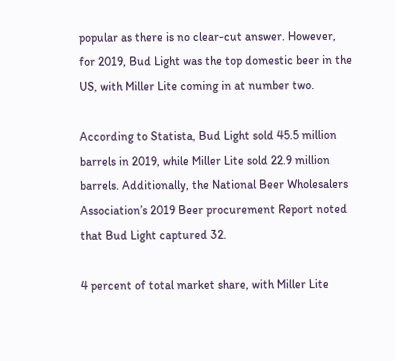popular as there is no clear-cut answer. However, for 2019, Bud Light was the top domestic beer in the US, with Miller Lite coming in at number two.

According to Statista, Bud Light sold 45.5 million barrels in 2019, while Miller Lite sold 22.9 million barrels. Additionally, the National Beer Wholesalers Association’s 2019 Beer procurement Report noted that Bud Light captured 32.

4 percent of total market share, with Miller Lite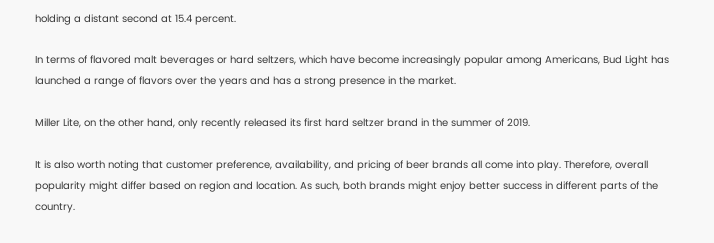holding a distant second at 15.4 percent.

In terms of flavored malt beverages or hard seltzers, which have become increasingly popular among Americans, Bud Light has launched a range of flavors over the years and has a strong presence in the market.

Miller Lite, on the other hand, only recently released its first hard seltzer brand in the summer of 2019.

It is also worth noting that customer preference, availability, and pricing of beer brands all come into play. Therefore, overall popularity might differ based on region and location. As such, both brands might enjoy better success in different parts of the country.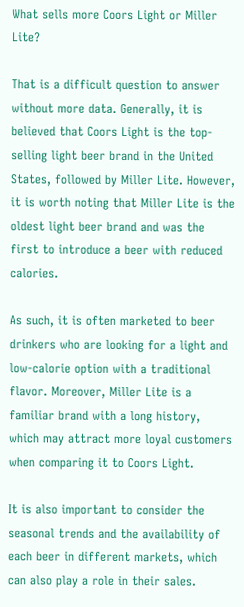What sells more Coors Light or Miller Lite?

That is a difficult question to answer without more data. Generally, it is believed that Coors Light is the top-selling light beer brand in the United States, followed by Miller Lite. However, it is worth noting that Miller Lite is the oldest light beer brand and was the first to introduce a beer with reduced calories.

As such, it is often marketed to beer drinkers who are looking for a light and low-calorie option with a traditional flavor. Moreover, Miller Lite is a familiar brand with a long history, which may attract more loyal customers when comparing it to Coors Light.

It is also important to consider the seasonal trends and the availability of each beer in different markets, which can also play a role in their sales.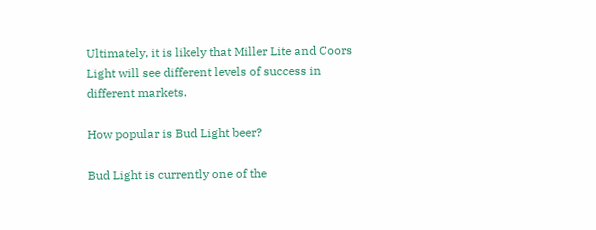Ultimately, it is likely that Miller Lite and Coors Light will see different levels of success in different markets.

How popular is Bud Light beer?

Bud Light is currently one of the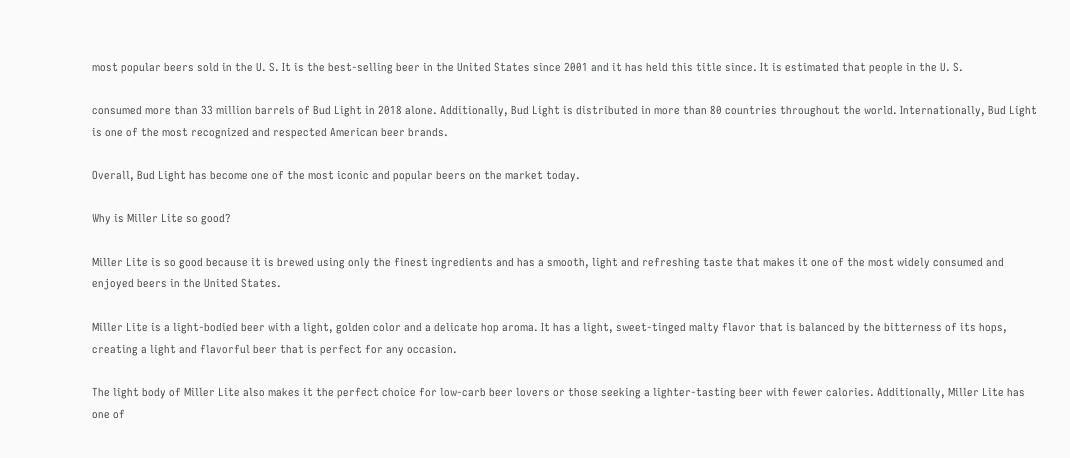most popular beers sold in the U. S. It is the best-selling beer in the United States since 2001 and it has held this title since. It is estimated that people in the U. S.

consumed more than 33 million barrels of Bud Light in 2018 alone. Additionally, Bud Light is distributed in more than 80 countries throughout the world. Internationally, Bud Light is one of the most recognized and respected American beer brands.

Overall, Bud Light has become one of the most iconic and popular beers on the market today.

Why is Miller Lite so good?

Miller Lite is so good because it is brewed using only the finest ingredients and has a smooth, light and refreshing taste that makes it one of the most widely consumed and enjoyed beers in the United States.

Miller Lite is a light-bodied beer with a light, golden color and a delicate hop aroma. It has a light, sweet-tinged malty flavor that is balanced by the bitterness of its hops, creating a light and flavorful beer that is perfect for any occasion.

The light body of Miller Lite also makes it the perfect choice for low-carb beer lovers or those seeking a lighter-tasting beer with fewer calories. Additionally, Miller Lite has one of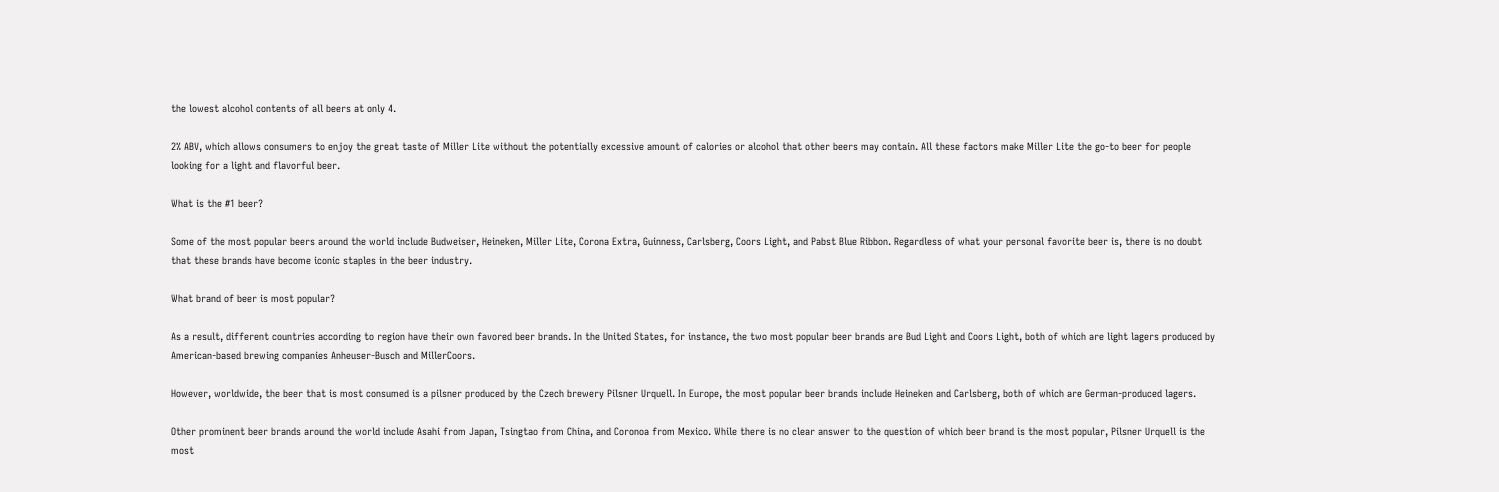the lowest alcohol contents of all beers at only 4.

2% ABV, which allows consumers to enjoy the great taste of Miller Lite without the potentially excessive amount of calories or alcohol that other beers may contain. All these factors make Miller Lite the go-to beer for people looking for a light and flavorful beer.

What is the #1 beer?

Some of the most popular beers around the world include Budweiser, Heineken, Miller Lite, Corona Extra, Guinness, Carlsberg, Coors Light, and Pabst Blue Ribbon. Regardless of what your personal favorite beer is, there is no doubt that these brands have become iconic staples in the beer industry.

What brand of beer is most popular?

As a result, different countries according to region have their own favored beer brands. In the United States, for instance, the two most popular beer brands are Bud Light and Coors Light, both of which are light lagers produced by American-based brewing companies Anheuser-Busch and MillerCoors.

However, worldwide, the beer that is most consumed is a pilsner produced by the Czech brewery Pilsner Urquell. In Europe, the most popular beer brands include Heineken and Carlsberg, both of which are German-produced lagers.

Other prominent beer brands around the world include Asahi from Japan, Tsingtao from China, and Coronoa from Mexico. While there is no clear answer to the question of which beer brand is the most popular, Pilsner Urquell is the most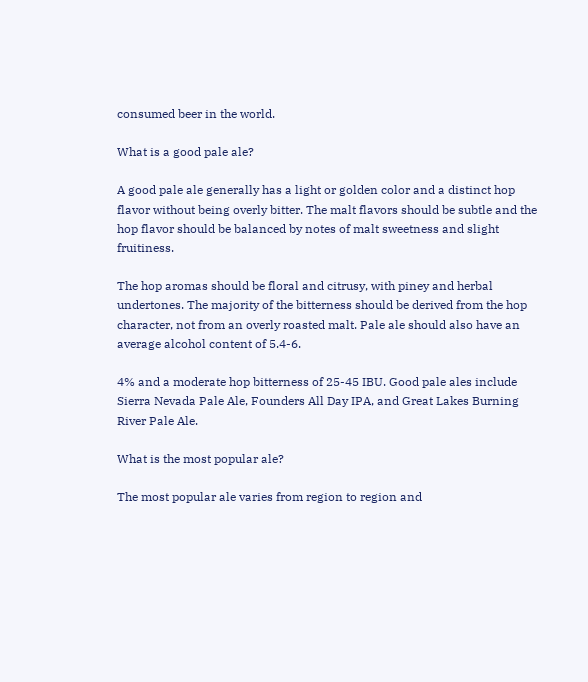consumed beer in the world.

What is a good pale ale?

A good pale ale generally has a light or golden color and a distinct hop flavor without being overly bitter. The malt flavors should be subtle and the hop flavor should be balanced by notes of malt sweetness and slight fruitiness.

The hop aromas should be floral and citrusy, with piney and herbal undertones. The majority of the bitterness should be derived from the hop character, not from an overly roasted malt. Pale ale should also have an average alcohol content of 5.4-6.

4% and a moderate hop bitterness of 25-45 IBU. Good pale ales include Sierra Nevada Pale Ale, Founders All Day IPA, and Great Lakes Burning River Pale Ale.

What is the most popular ale?

The most popular ale varies from region to region and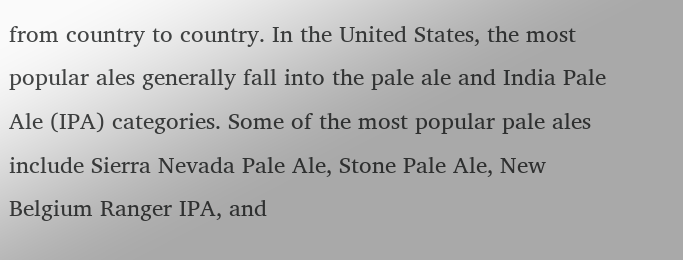from country to country. In the United States, the most popular ales generally fall into the pale ale and India Pale Ale (IPA) categories. Some of the most popular pale ales include Sierra Nevada Pale Ale, Stone Pale Ale, New Belgium Ranger IPA, and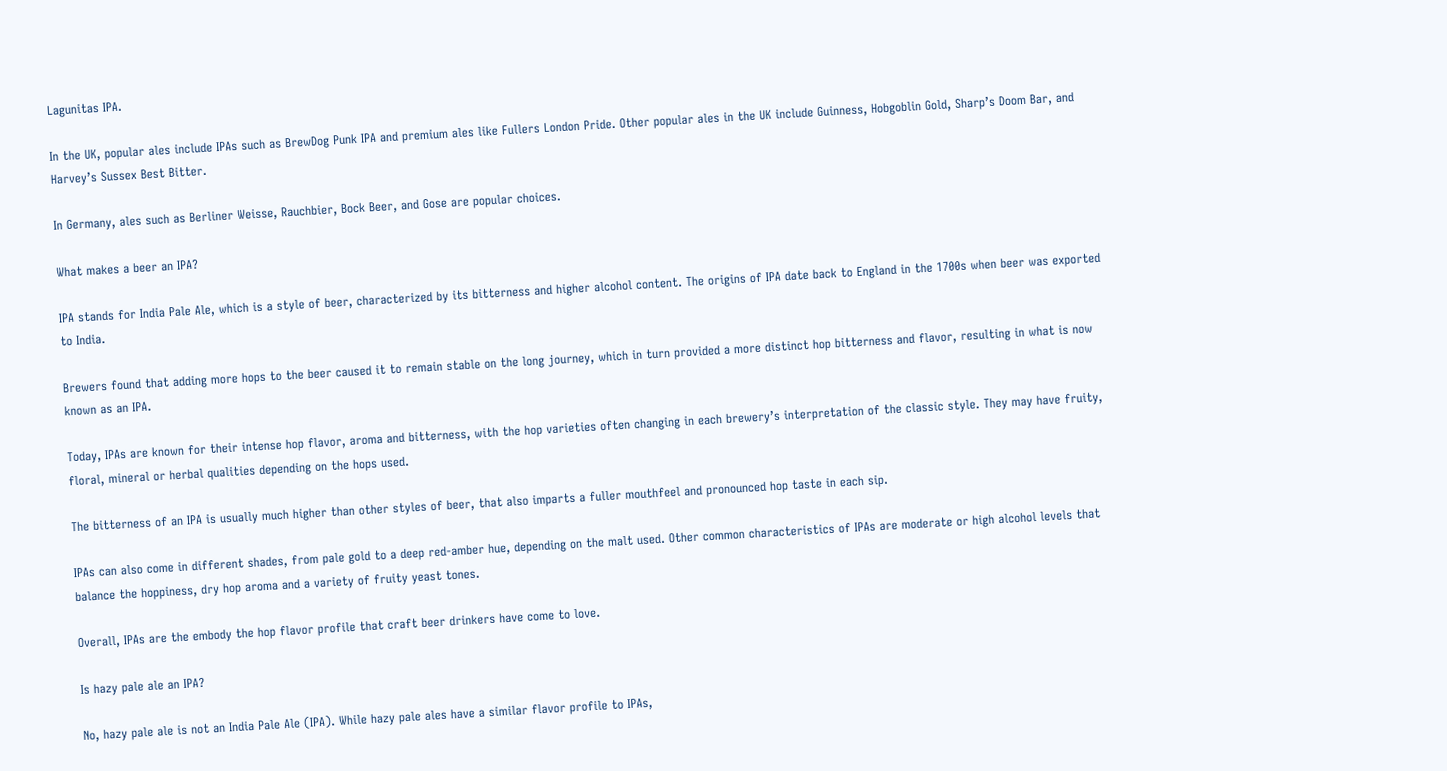Lagunitas IPA.

In the UK, popular ales include IPAs such as BrewDog Punk IPA and premium ales like Fullers London Pride. Other popular ales in the UK include Guinness, Hobgoblin Gold, Sharp’s Doom Bar, and Harvey’s Sussex Best Bitter.

In Germany, ales such as Berliner Weisse, Rauchbier, Bock Beer, and Gose are popular choices.

What makes a beer an IPA?

IPA stands for India Pale Ale, which is a style of beer, characterized by its bitterness and higher alcohol content. The origins of IPA date back to England in the 1700s when beer was exported to India.

Brewers found that adding more hops to the beer caused it to remain stable on the long journey, which in turn provided a more distinct hop bitterness and flavor, resulting in what is now known as an IPA.

Today, IPAs are known for their intense hop flavor, aroma and bitterness, with the hop varieties often changing in each brewery’s interpretation of the classic style. They may have fruity, floral, mineral or herbal qualities depending on the hops used.

The bitterness of an IPA is usually much higher than other styles of beer, that also imparts a fuller mouthfeel and pronounced hop taste in each sip.

IPAs can also come in different shades, from pale gold to a deep red-amber hue, depending on the malt used. Other common characteristics of IPAs are moderate or high alcohol levels that balance the hoppiness, dry hop aroma and a variety of fruity yeast tones.

Overall, IPAs are the embody the hop flavor profile that craft beer drinkers have come to love.

Is hazy pale ale an IPA?

No, hazy pale ale is not an India Pale Ale (IPA). While hazy pale ales have a similar flavor profile to IPAs,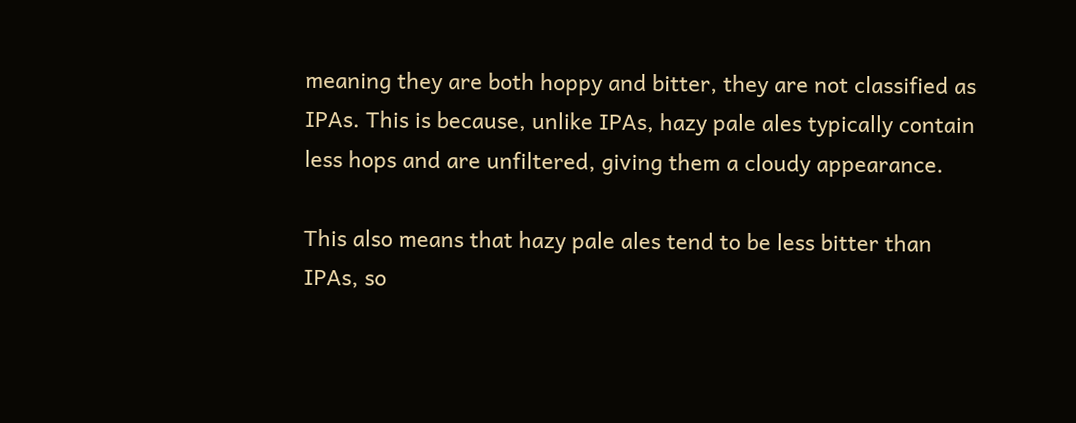meaning they are both hoppy and bitter, they are not classified as IPAs. This is because, unlike IPAs, hazy pale ales typically contain less hops and are unfiltered, giving them a cloudy appearance.

This also means that hazy pale ales tend to be less bitter than IPAs, so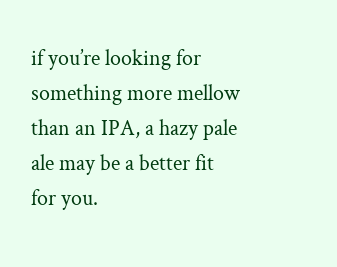if you’re looking for something more mellow than an IPA, a hazy pale ale may be a better fit for you.